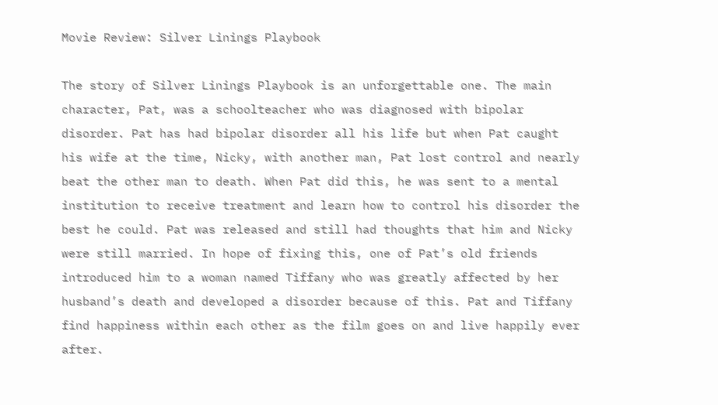Movie Review: Silver Linings Playbook

The story of Silver Linings Playbook is an unforgettable one. The main character, Pat, was a schoolteacher who was diagnosed with bipolar disorder. Pat has had bipolar disorder all his life but when Pat caught his wife at the time, Nicky, with another man, Pat lost control and nearly beat the other man to death. When Pat did this, he was sent to a mental institution to receive treatment and learn how to control his disorder the best he could. Pat was released and still had thoughts that him and Nicky were still married. In hope of fixing this, one of Pat’s old friends introduced him to a woman named Tiffany who was greatly affected by her husband’s death and developed a disorder because of this. Pat and Tiffany find happiness within each other as the film goes on and live happily ever after.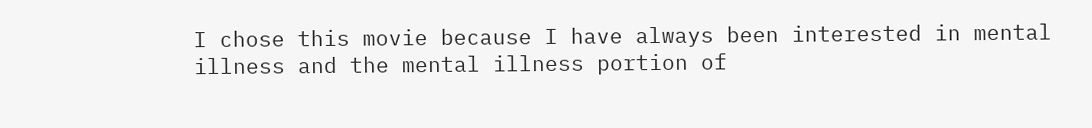I chose this movie because I have always been interested in mental illness and the mental illness portion of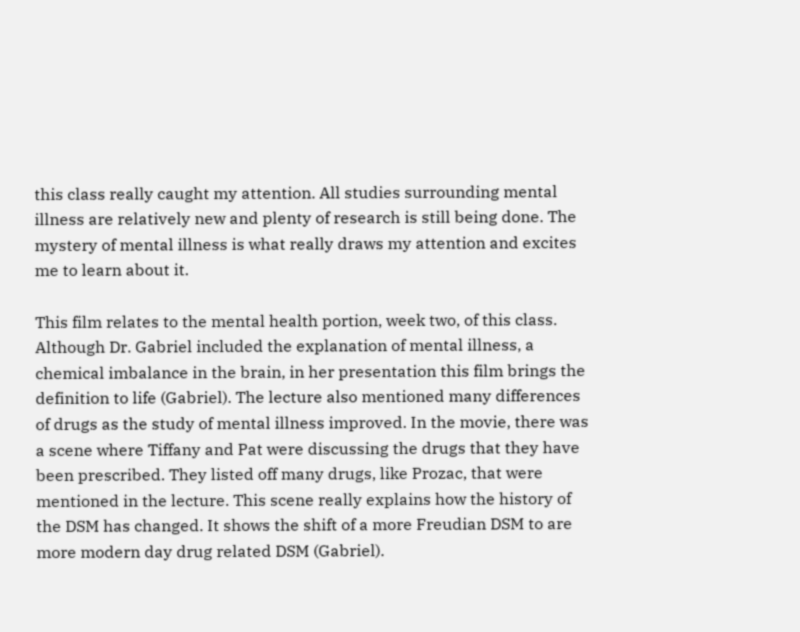this class really caught my attention. All studies surrounding mental illness are relatively new and plenty of research is still being done. The mystery of mental illness is what really draws my attention and excites me to learn about it.

This film relates to the mental health portion, week two, of this class. Although Dr. Gabriel included the explanation of mental illness, a chemical imbalance in the brain, in her presentation this film brings the definition to life (Gabriel). The lecture also mentioned many differences of drugs as the study of mental illness improved. In the movie, there was a scene where Tiffany and Pat were discussing the drugs that they have been prescribed. They listed off many drugs, like Prozac, that were mentioned in the lecture. This scene really explains how the history of the DSM has changed. It shows the shift of a more Freudian DSM to are more modern day drug related DSM (Gabriel).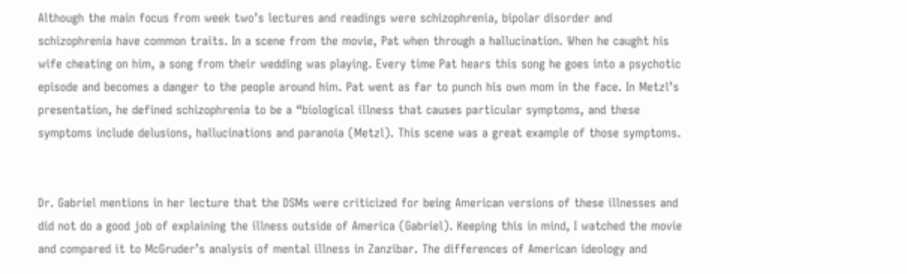Although the main focus from week two’s lectures and readings were schizophrenia, bipolar disorder and schizophrenia have common traits. In a scene from the movie, Pat when through a hallucination. When he caught his wife cheating on him, a song from their wedding was playing. Every time Pat hears this song he goes into a psychotic episode and becomes a danger to the people around him. Pat went as far to punch his own mom in the face. In Metzl’s presentation, he defined schizophrenia to be a “biological illness that causes particular symptoms, and these symptoms include delusions, hallucinations and paranoia (Metzl). This scene was a great example of those symptoms.


Dr. Gabriel mentions in her lecture that the DSMs were criticized for being American versions of these illnesses and did not do a good job of explaining the illness outside of America (Gabriel). Keeping this in mind, I watched the movie and compared it to McGruder’s analysis of mental illness in Zanzibar. The differences of American ideology and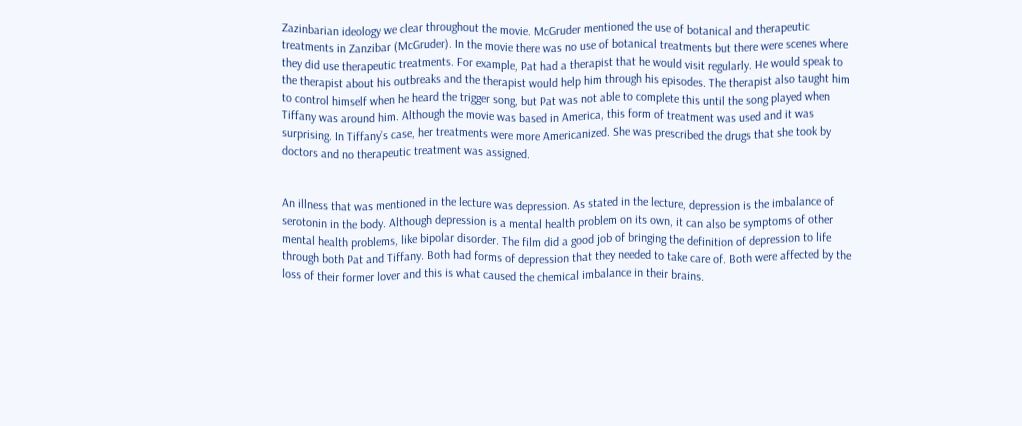Zazinbarian ideology we clear throughout the movie. McGruder mentioned the use of botanical and therapeutic treatments in Zanzibar (McGruder). In the movie there was no use of botanical treatments but there were scenes where they did use therapeutic treatments. For example, Pat had a therapist that he would visit regularly. He would speak to the therapist about his outbreaks and the therapist would help him through his episodes. The therapist also taught him to control himself when he heard the trigger song, but Pat was not able to complete this until the song played when Tiffany was around him. Although the movie was based in America, this form of treatment was used and it was surprising. In Tiffany’s case, her treatments were more Americanized. She was prescribed the drugs that she took by doctors and no therapeutic treatment was assigned.


An illness that was mentioned in the lecture was depression. As stated in the lecture, depression is the imbalance of serotonin in the body. Although depression is a mental health problem on its own, it can also be symptoms of other mental health problems, like bipolar disorder. The film did a good job of bringing the definition of depression to life through both Pat and Tiffany. Both had forms of depression that they needed to take care of. Both were affected by the loss of their former lover and this is what caused the chemical imbalance in their brains.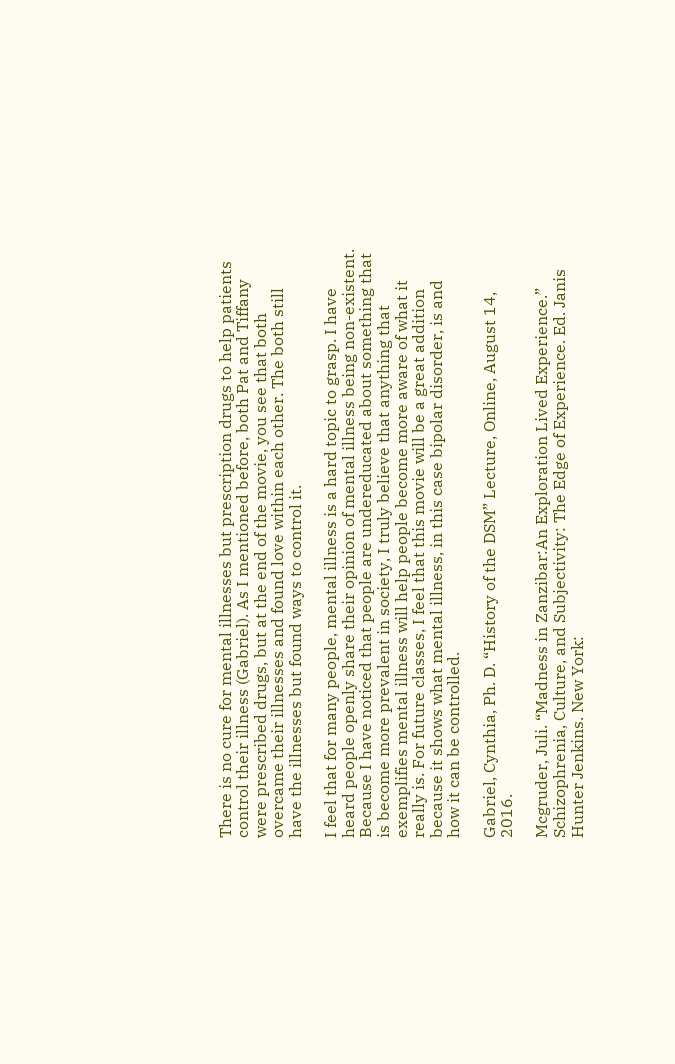There is no cure for mental illnesses but prescription drugs to help patients control their illness (Gabriel). As I mentioned before, both Pat and Tiffany were prescribed drugs, but at the end of the movie, you see that both overcame their illnesses and found love within each other. The both still have the illnesses but found ways to control it.

I feel that for many people, mental illness is a hard topic to grasp. I have heard people openly share their opinion of mental illness being non-existent. Because I have noticed that people are undereducated about something that is become more prevalent in society, I truly believe that anything that exemplifies mental illness will help people become more aware of what it really is. For future classes, I feel that this movie will be a great addition because it shows what mental illness, in this case bipolar disorder, is and how it can be controlled.

Gabriel, Cynthia, Ph. D. “History of the DSM” Lecture, Online, August 14, 2016.

Mcgruder, Juli. “Madness in Zanzibar:An Exploration Lived Experience.” Schizophrenia, Culture, and Subjectivity: The Edge of Experience. Ed. Janis Hunter Jenkins. New York: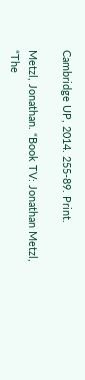Cambridge UP, 2014. 255-89. Print.

Metzl, Jonathan. “Book TV: Jonathan Metzl, “The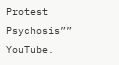Protest Psychosis”” YouTube.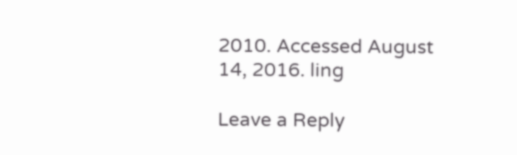2010. Accessed August 14, 2016. ling

Leave a Reply